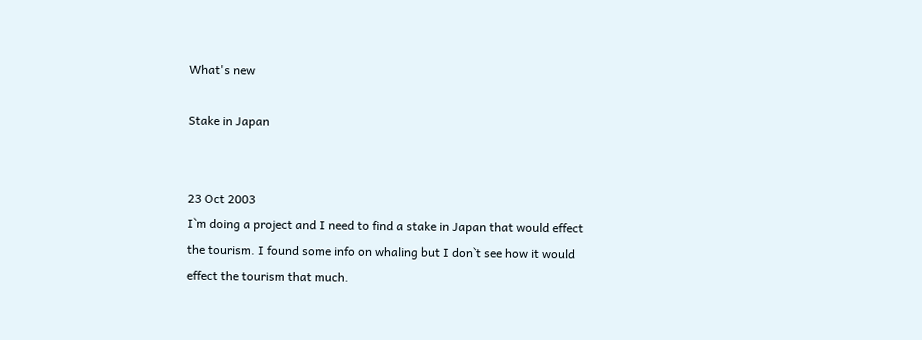What's new

Stake in Japan


23 Oct 2003
I`m doing a project and I need to find a stake in Japan that would effect the tourism. I found some info on whaling but I don`t see how it would effect the tourism that much.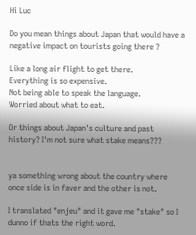Hi Luc

Do you mean things about Japan that would have a negative impact on tourists going there ?

Like a long air flight to get there.
Everything is so expensive.
Not being able to speak the language.
Worried about what to eat.

Or things about Japan's culture and past history? I'm not sure what stake means???


ya something wrong about the country where once side is in faver and the other is not.

I translated "enjeu" and it gave me "stake" so I dunno if thats the right word.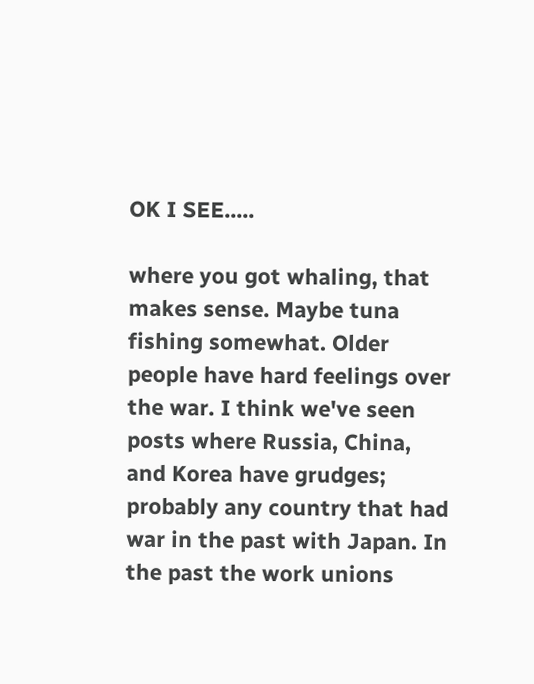OK I SEE.....

where you got whaling, that makes sense. Maybe tuna fishing somewhat. Older people have hard feelings over the war. I think we've seen posts where Russia, China, and Korea have grudges; probably any country that had war in the past with Japan. In the past the work unions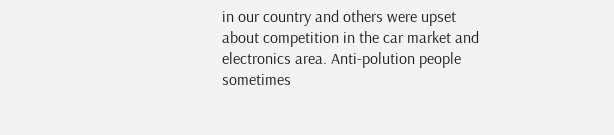in our country and others were upset about competition in the car market and electronics area. Anti-polution people sometimes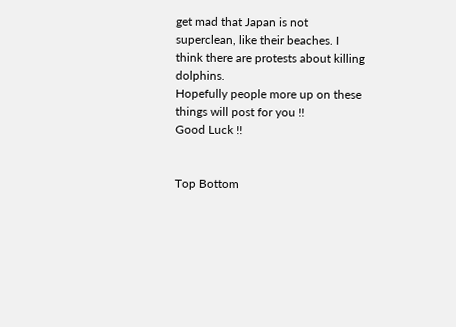get mad that Japan is not superclean, like their beaches. I think there are protests about killing dolphins.
Hopefully people more up on these things will post for you !!
Good Luck !!


Top Bottom